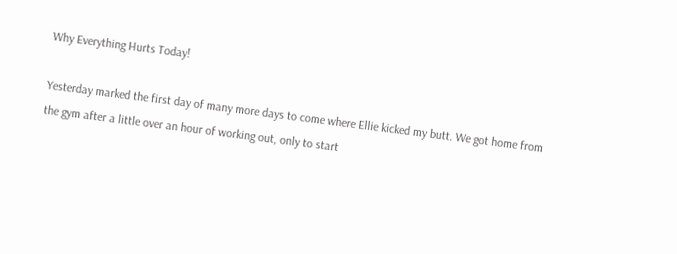Why Everything Hurts Today!

Yesterday marked the first day of many more days to come where Ellie kicked my butt. We got home from the gym after a little over an hour of working out, only to start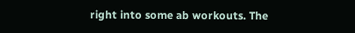right into some ab workouts. The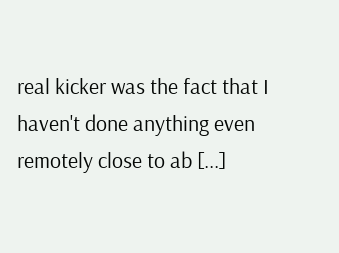real kicker was the fact that I haven't done anything even remotely close to ab [...]